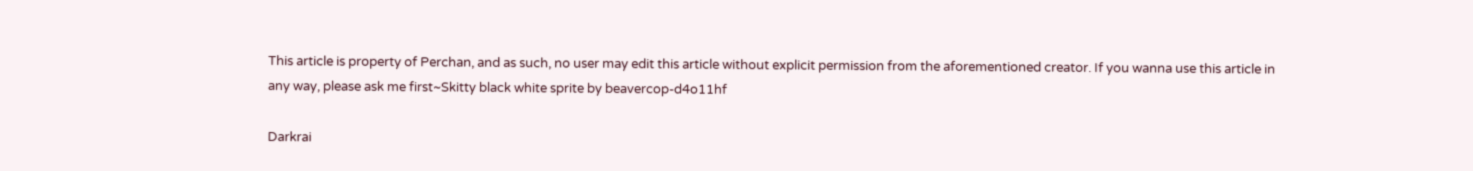This article is property of Perchan, and as such, no user may edit this article without explicit permission from the aforementioned creator. If you wanna use this article in any way, please ask me first~Skitty black white sprite by beavercop-d4o11hf

Darkrai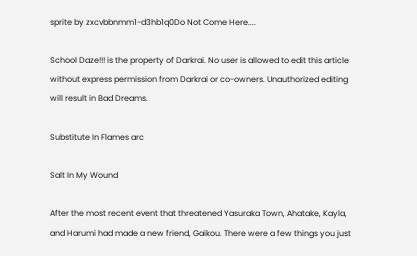sprite by zxcvbbnmm1-d3hb1q0Do Not Come Here....

School Daze!!! is the property of Darkrai. No user is allowed to edit this article without express permission from Darkrai or co-owners. Unauthorized editing will result in Bad Dreams.

Substitute In Flames arc

Salt In My Wound

After the most recent event that threatened Yasuraka Town, Ahatake, Kayla, and Harumi had made a new friend, Gaikou. There were a few things you just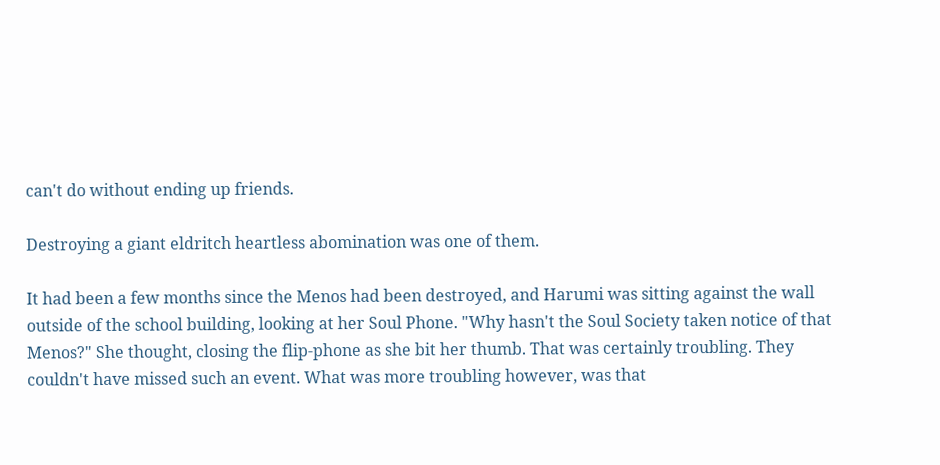can't do without ending up friends.

Destroying a giant eldritch heartless abomination was one of them.

It had been a few months since the Menos had been destroyed, and Harumi was sitting against the wall outside of the school building, looking at her Soul Phone. "Why hasn't the Soul Society taken notice of that Menos?" She thought, closing the flip-phone as she bit her thumb. That was certainly troubling. They couldn't have missed such an event. What was more troubling however, was that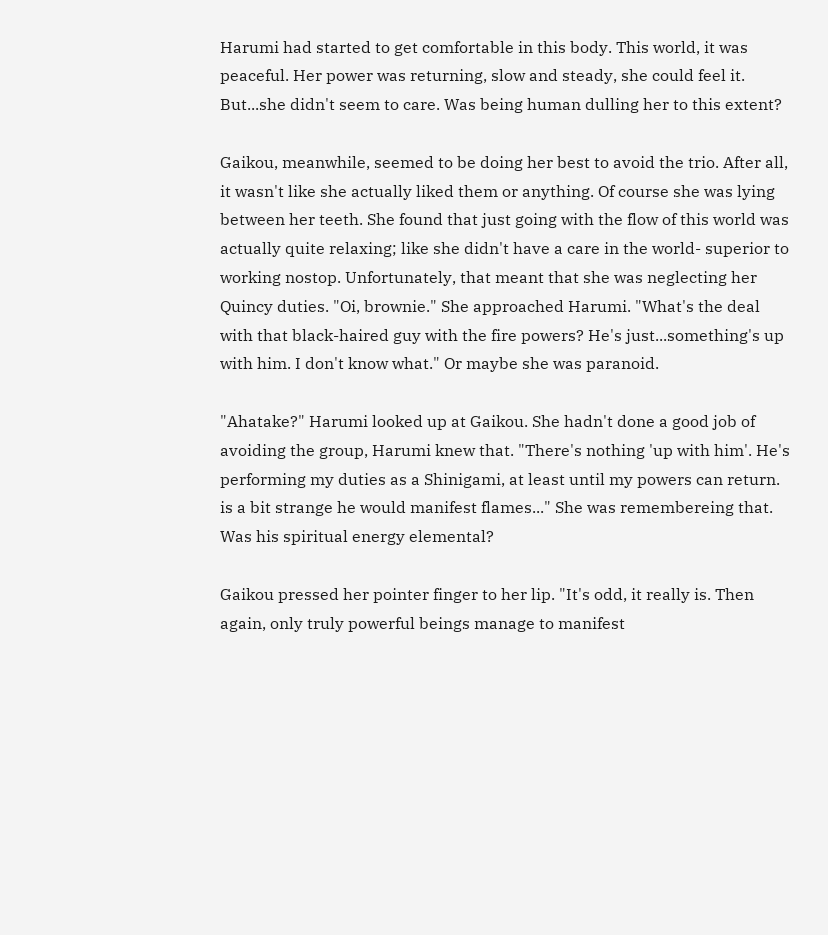Harumi had started to get comfortable in this body. This world, it was peaceful. Her power was returning, slow and steady, she could feel it. But...she didn't seem to care. Was being human dulling her to this extent?

Gaikou, meanwhile, seemed to be doing her best to avoid the trio. After all, it wasn't like she actually liked them or anything. Of course she was lying between her teeth. She found that just going with the flow of this world was actually quite relaxing; like she didn't have a care in the world- superior to working nostop. Unfortunately, that meant that she was neglecting her Quincy duties. "Oi, brownie." She approached Harumi. "What's the deal with that black-haired guy with the fire powers? He's just...something's up with him. I don't know what." Or maybe she was paranoid.

"Ahatake?" Harumi looked up at Gaikou. She hadn't done a good job of avoiding the group, Harumi knew that. "There's nothing 'up with him'. He's performing my duties as a Shinigami, at least until my powers can return. is a bit strange he would manifest flames..." She was remembereing that. Was his spiritual energy elemental?

Gaikou pressed her pointer finger to her lip. "It's odd, it really is. Then again, only truly powerful beings manage to manifest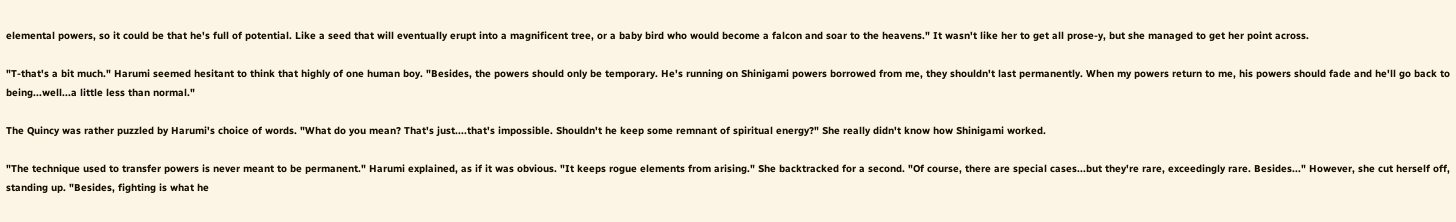elemental powers, so it could be that he's full of potential. Like a seed that will eventually erupt into a magnificent tree, or a baby bird who would become a falcon and soar to the heavens." It wasn't like her to get all prose-y, but she managed to get her point across.

"T-that's a bit much." Harumi seemed hesitant to think that highly of one human boy. "Besides, the powers should only be temporary. He's running on Shinigami powers borrowed from me, they shouldn't last permanently. When my powers return to me, his powers should fade and he'll go back to being...well...a little less than normal."

The Quincy was rather puzzled by Harumi's choice of words. "What do you mean? That's just....that's impossible. Shouldn't he keep some remnant of spiritual energy?" She really didn't know how Shinigami worked.

"The technique used to transfer powers is never meant to be permanent." Harumi explained, as if it was obvious. "It keeps rogue elements from arising." She backtracked for a second. "Of course, there are special cases...but they're rare, exceedingly rare. Besides..." However, she cut herself off, standing up. "Besides, fighting is what he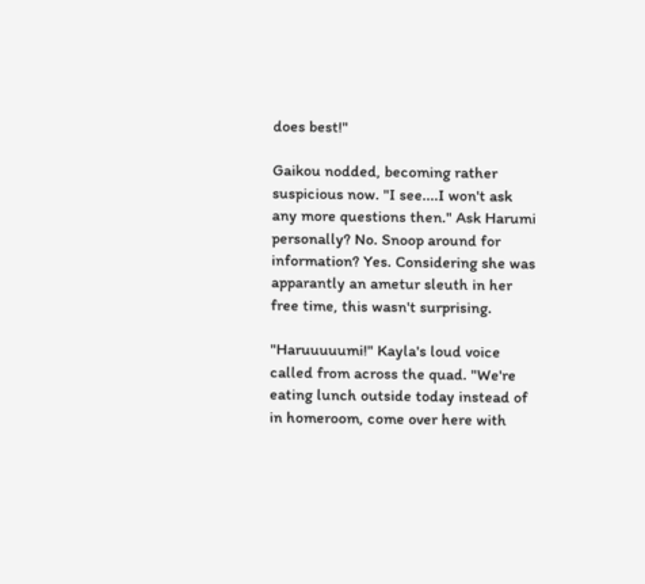does best!"

Gaikou nodded, becoming rather suspicious now. "I see....I won't ask any more questions then." Ask Harumi personally? No. Snoop around for information? Yes. Considering she was apparantly an ametur sleuth in her free time, this wasn't surprising.

"Haruuuuumi!" Kayla's loud voice called from across the quad. "We're eating lunch outside today instead of in homeroom, come over here with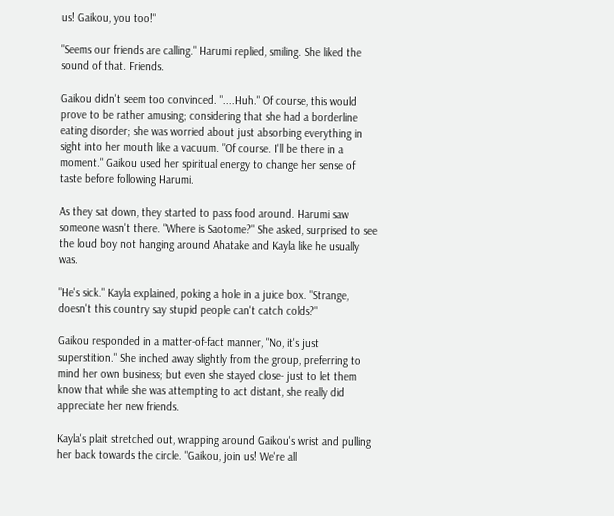us! Gaikou, you too!"

"Seems our friends are calling." Harumi replied, smiling. She liked the sound of that. Friends.

Gaikou didn't seem too convinced. "....Huh." Of course, this would prove to be rather amusing; considering that she had a borderline eating disorder; she was worried about just absorbing everything in sight into her mouth like a vacuum. "Of course. I'll be there in a moment." Gaikou used her spiritual energy to change her sense of taste before following Harumi.

As they sat down, they started to pass food around. Harumi saw someone wasn't there. "Where is Saotome?" She asked, surprised to see the loud boy not hanging around Ahatake and Kayla like he usually was.

"He's sick." Kayla explained, poking a hole in a juice box. "Strange, doesn't this country say stupid people can't catch colds?"

Gaikou responded in a matter-of-fact manner, "No, it's just superstition." She inched away slightly from the group, preferring to mind her own business; but even she stayed close- just to let them know that while she was attempting to act distant, she really did appreciate her new friends.

Kayla's plait stretched out, wrapping around Gaikou's wrist and pulling her back towards the circle. "Gaikou, join us! We're all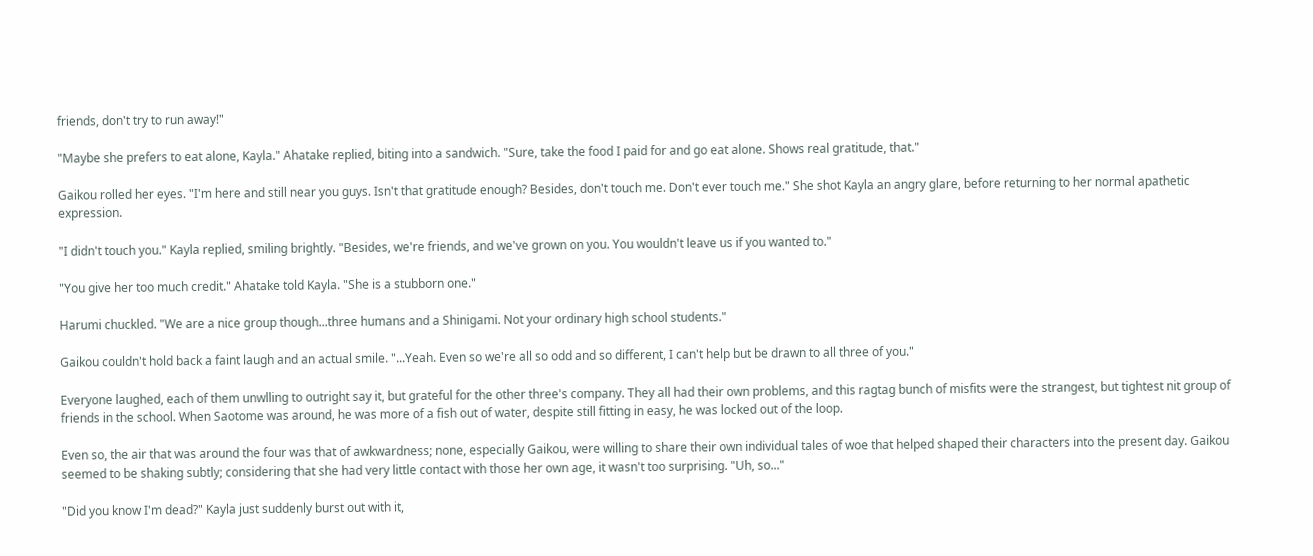friends, don't try to run away!"

"Maybe she prefers to eat alone, Kayla." Ahatake replied, biting into a sandwich. "Sure, take the food I paid for and go eat alone. Shows real gratitude, that."

Gaikou rolled her eyes. "I'm here and still near you guys. Isn't that gratitude enough? Besides, don't touch me. Don't ever touch me." She shot Kayla an angry glare, before returning to her normal apathetic expression.

"I didn't touch you." Kayla replied, smiling brightly. "Besides, we're friends, and we've grown on you. You wouldn't leave us if you wanted to."

"You give her too much credit." Ahatake told Kayla. "She is a stubborn one."

Harumi chuckled. "We are a nice group though...three humans and a Shinigami. Not your ordinary high school students."

Gaikou couldn't hold back a faint laugh and an actual smile. "...Yeah. Even so we're all so odd and so different, I can't help but be drawn to all three of you."

Everyone laughed, each of them unwlling to outright say it, but grateful for the other three's company. They all had their own problems, and this ragtag bunch of misfits were the strangest, but tightest nit group of friends in the school. When Saotome was around, he was more of a fish out of water, despite still fitting in easy, he was locked out of the loop.

Even so, the air that was around the four was that of awkwardness; none, especially Gaikou, were willing to share their own individual tales of woe that helped shaped their characters into the present day. Gaikou seemed to be shaking subtly; considering that she had very little contact with those her own age, it wasn't too surprising. "Uh, so..."

"Did you know I'm dead?" Kayla just suddenly burst out with it,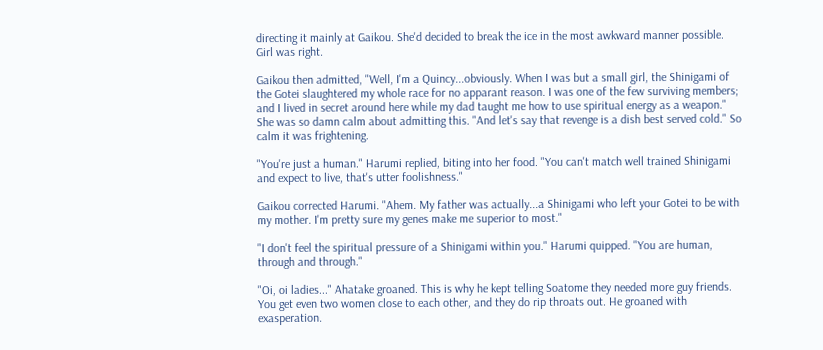directing it mainly at Gaikou. She'd decided to break the ice in the most awkward manner possible. Girl was right.

Gaikou then admitted, "Well, I'm a Quincy...obviously. When I was but a small girl, the Shinigami of the Gotei slaughtered my whole race for no apparant reason. I was one of the few surviving members; and I lived in secret around here while my dad taught me how to use spiritual energy as a weapon." She was so damn calm about admitting this. "And let's say that revenge is a dish best served cold." So calm it was frightening.

"You're just a human." Harumi replied, biting into her food. "You can't match well trained Shinigami and expect to live, that's utter foolishness."

Gaikou corrected Harumi. "Ahem. My father was actually...a Shinigami who left your Gotei to be with my mother. I'm pretty sure my genes make me superior to most."

"I don't feel the spiritual pressure of a Shinigami within you." Harumi quipped. "You are human, through and through."

"Oi, oi ladies..." Ahatake groaned. This is why he kept telling Soatome they needed more guy friends. You get even two women close to each other, and they do rip throats out. He groaned with exasperation.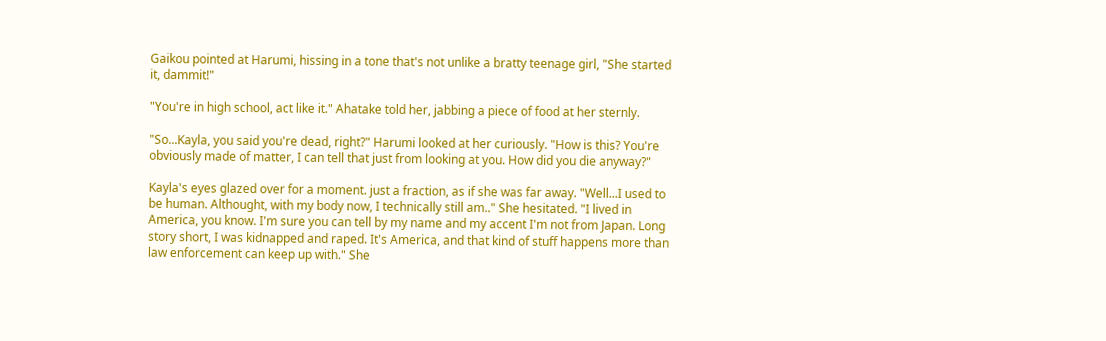Gaikou pointed at Harumi, hissing in a tone that's not unlike a bratty teenage girl, "She started it, dammit!"

"You're in high school, act like it." Ahatake told her, jabbing a piece of food at her sternly.

"So...Kayla, you said you're dead, right?" Harumi looked at her curiously. "How is this? You're obviously made of matter, I can tell that just from looking at you. How did you die anyway?"

Kayla's eyes glazed over for a moment. just a fraction, as if she was far away. "Well...I used to be human. Althought, with my body now, I technically still am.." She hesitated. "I lived in America, you know. I'm sure you can tell by my name and my accent I'm not from Japan. Long story short, I was kidnapped and raped. It's America, and that kind of stuff happens more than law enforcement can keep up with." She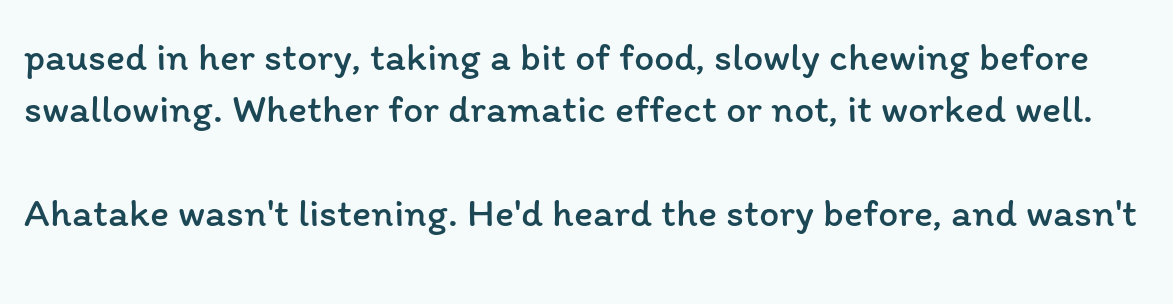paused in her story, taking a bit of food, slowly chewing before swallowing. Whether for dramatic effect or not, it worked well.

Ahatake wasn't listening. He'd heard the story before, and wasn't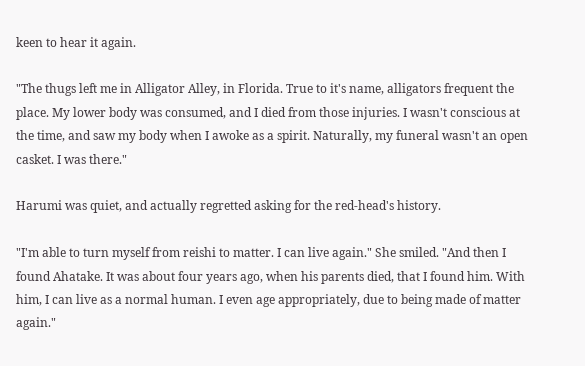keen to hear it again.

"The thugs left me in Alligator Alley, in Florida. True to it's name, alligators frequent the place. My lower body was consumed, and I died from those injuries. I wasn't conscious at the time, and saw my body when I awoke as a spirit. Naturally, my funeral wasn't an open casket. I was there."

Harumi was quiet, and actually regretted asking for the red-head's history.

"I'm able to turn myself from reishi to matter. I can live again." She smiled. "And then I found Ahatake. It was about four years ago, when his parents died, that I found him. With him, I can live as a normal human. I even age appropriately, due to being made of matter again."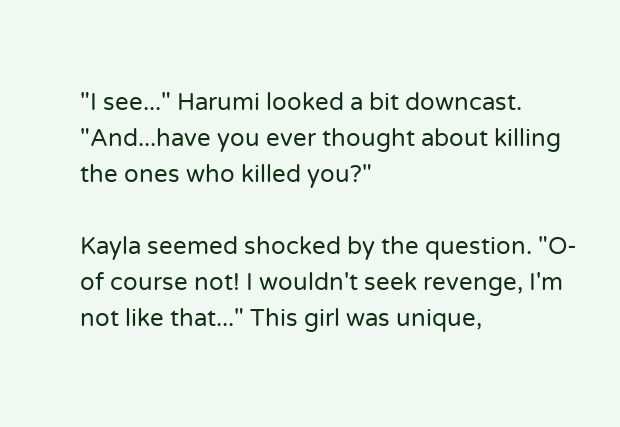"I see..." Harumi looked a bit downcast. "And...have you ever thought about killing the ones who killed you?"

Kayla seemed shocked by the question. "O-of course not! I wouldn't seek revenge, I'm not like that..." This girl was unique,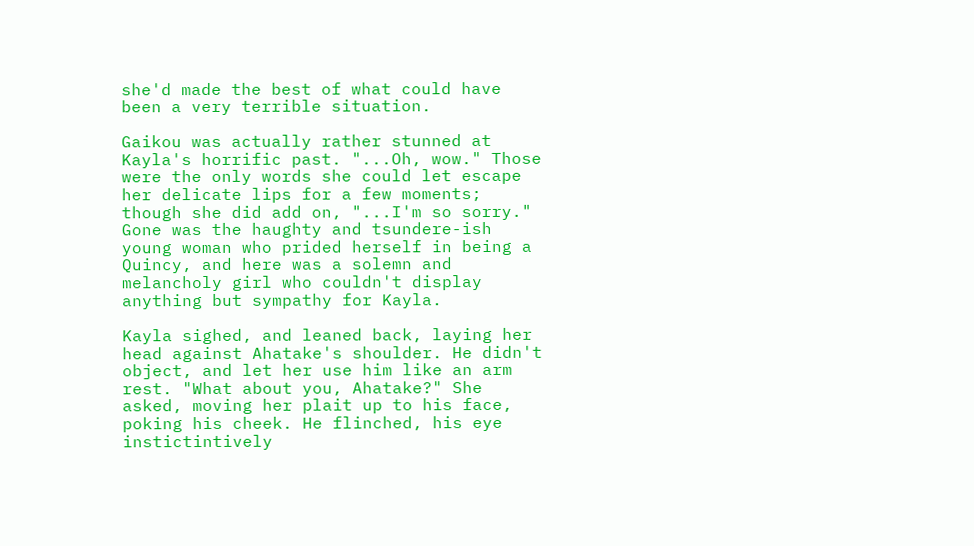she'd made the best of what could have been a very terrible situation.

Gaikou was actually rather stunned at Kayla's horrific past. "...Oh, wow." Those were the only words she could let escape her delicate lips for a few moments; though she did add on, "...I'm so sorry." Gone was the haughty and tsundere-ish young woman who prided herself in being a Quincy, and here was a solemn and melancholy girl who couldn't display anything but sympathy for Kayla.

Kayla sighed, and leaned back, laying her head against Ahatake's shoulder. He didn't object, and let her use him like an arm rest. "What about you, Ahatake?" She asked, moving her plait up to his face, poking his cheek. He flinched, his eye instictintively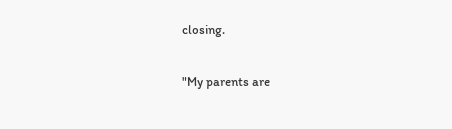closing.

"My parents are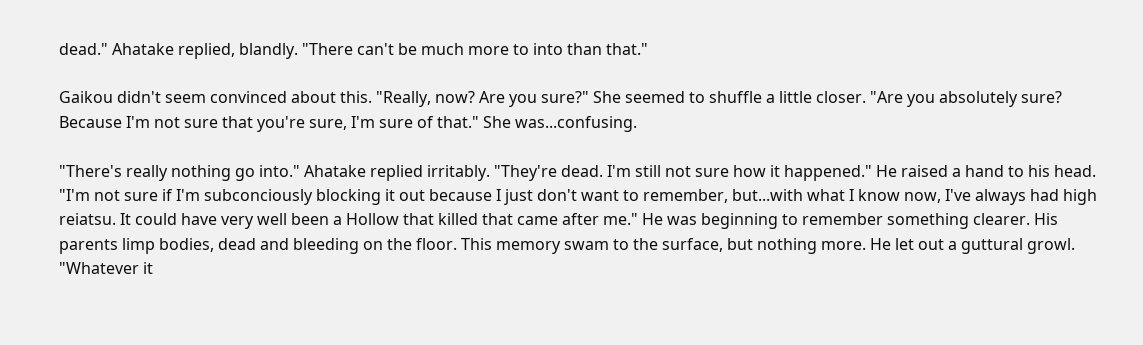dead." Ahatake replied, blandly. "There can't be much more to into than that."

Gaikou didn't seem convinced about this. "Really, now? Are you sure?" She seemed to shuffle a little closer. "Are you absolutely sure? Because I'm not sure that you're sure, I'm sure of that." She was...confusing.

"There's really nothing go into." Ahatake replied irritably. "They're dead. I'm still not sure how it happened." He raised a hand to his head. "I'm not sure if I'm subconciously blocking it out because I just don't want to remember, but...with what I know now, I've always had high reiatsu. It could have very well been a Hollow that killed that came after me." He was beginning to remember something clearer. His parents limp bodies, dead and bleeding on the floor. This memory swam to the surface, but nothing more. He let out a guttural growl. "Whatever it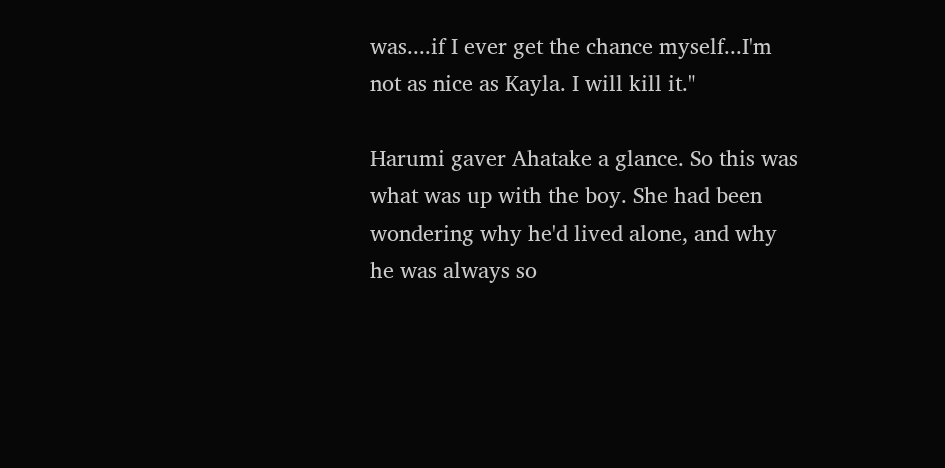was....if I ever get the chance myself...I'm not as nice as Kayla. I will kill it."

Harumi gaver Ahatake a glance. So this was what was up with the boy. She had been wondering why he'd lived alone, and why he was always so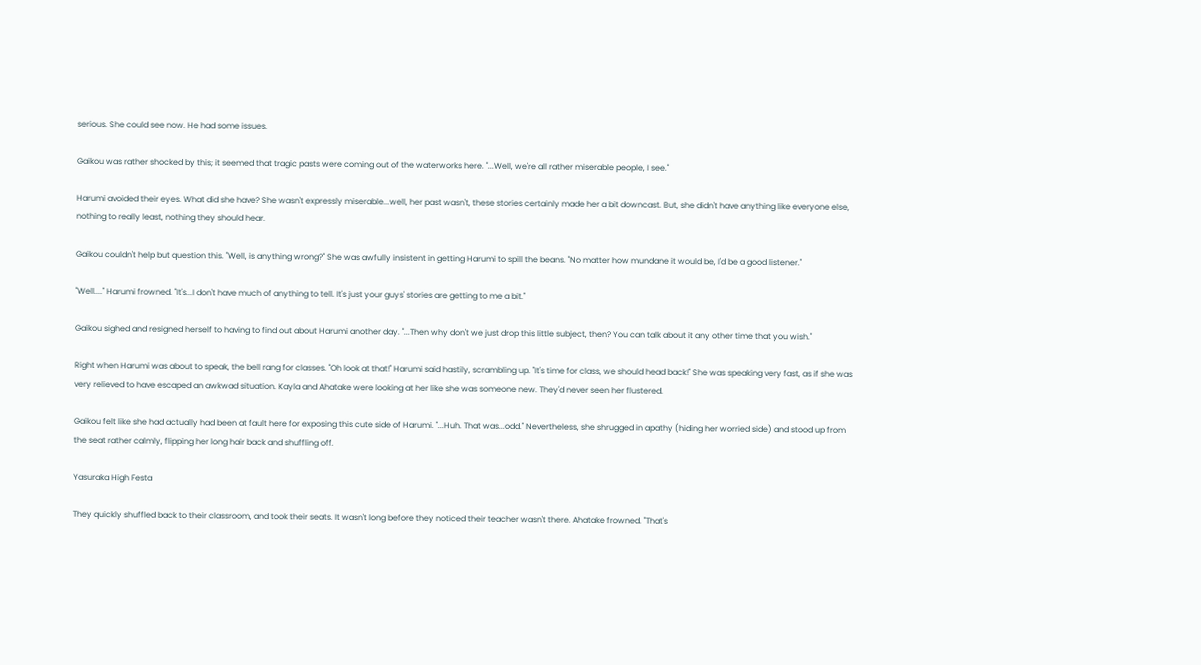serious. She could see now. He had some issues.

Gaikou was rather shocked by this; it seemed that tragic pasts were coming out of the waterworks here. "...Well, we're all rather miserable people, I see."

Harumi avoided their eyes. What did she have? She wasn't expressly miserable...well, her past wasn't, these stories certainly made her a bit downcast. But, she didn't have anything like everyone else, nothing to really least, nothing they should hear.

Gaikou couldn't help but question this. "Well, is anything wrong?" She was awfully insistent in getting Harumi to spill the beans. "No matter how mundane it would be, I'd be a good listener."

"Well...." Harumi frowned. "It's...I don't have much of anything to tell. It's just your guys' stories are getting to me a bit."

Gaikou sighed and resigned herself to having to find out about Harumi another day. "...Then why don't we just drop this little subject, then? You can talk about it any other time that you wish."

Right when Harumi was about to speak, the bell rang for classes. "Oh look at that!" Harumi said hastily, scrambling up. "It's time for class, we should head back!" She was speaking very fast, as if she was very relieved to have escaped an awkwad situation. Kayla and Ahatake were looking at her like she was someone new. They'd never seen her flustered.

Gaikou felt like she had actually had been at fault here for exposing this cute side of Harumi. "...Huh. That was...odd." Nevertheless, she shrugged in apathy (hiding her worried side) and stood up from the seat rather calmly, flipping her long hair back and shuffling off.

Yasuraka High Festa

They quickly shuffled back to their classroom, and took their seats. It wasn't long before they noticed their teacher wasn't there. Ahatake frowned. "That's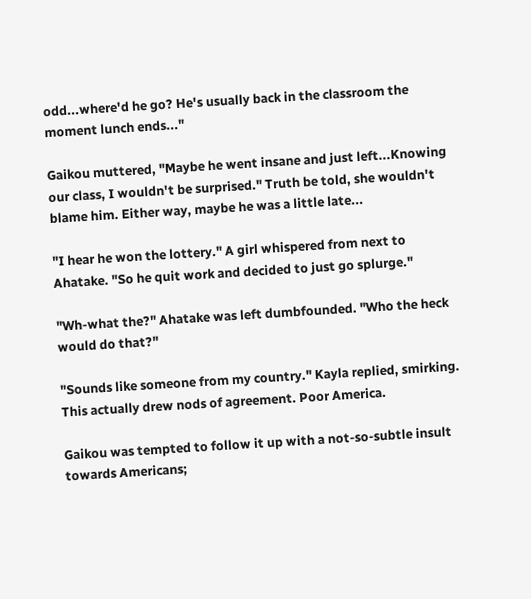odd...where'd he go? He's usually back in the classroom the moment lunch ends..."

Gaikou muttered, "Maybe he went insane and just left...Knowing our class, I wouldn't be surprised." Truth be told, she wouldn't blame him. Either way, maybe he was a little late...

"I hear he won the lottery." A girl whispered from next to Ahatake. "So he quit work and decided to just go splurge."

"Wh-what the?" Ahatake was left dumbfounded. "Who the heck would do that?"

"Sounds like someone from my country." Kayla replied, smirking. This actually drew nods of agreement. Poor America.

Gaikou was tempted to follow it up with a not-so-subtle insult towards Americans;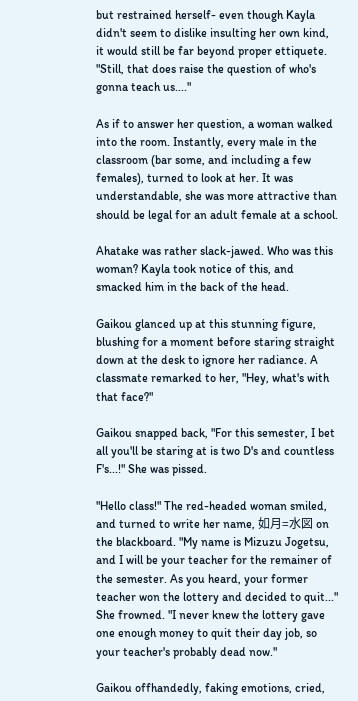but restrained herself- even though Kayla didn't seem to dislike insulting her own kind, it would still be far beyond proper ettiquete. "Still, that does raise the question of who's gonna teach us...."

As if to answer her question, a woman walked into the room. Instantly, every male in the classroom (bar some, and including a few females), turned to look at her. It was understandable, she was more attractive than should be legal for an adult female at a school.

Ahatake was rather slack-jawed. Who was this woman? Kayla took notice of this, and smacked him in the back of the head.

Gaikou glanced up at this stunning figure, blushing for a moment before staring straight down at the desk to ignore her radiance. A classmate remarked to her, "Hey, what's with that face?"

Gaikou snapped back, "For this semester, I bet all you'll be staring at is two D's and countless F's...!" She was pissed.

"Hello class!" The red-headed woman smiled, and turned to write her name, 如月=水図 on the blackboard. "My name is Mizuzu Jogetsu, and I will be your teacher for the remainer of the semester. As you heard, your former teacher won the lottery and decided to quit..." She frowned. "I never knew the lottery gave one enough money to quit their day job, so your teacher's probably dead now."

Gaikou offhandedly, faking emotions, cried,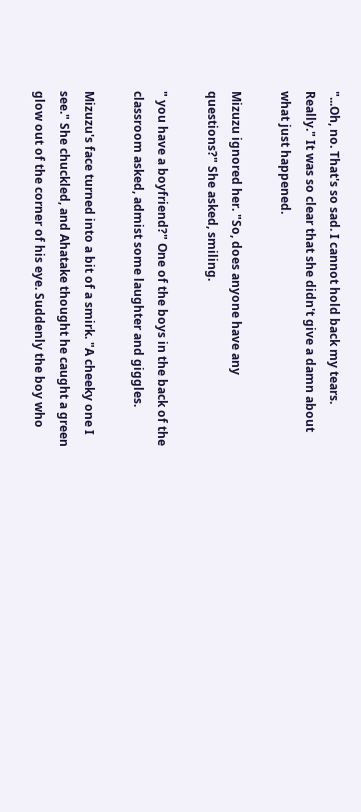"...Oh, no. That's so sad. I cannot hold back my tears. Really." It was so clear that she didn't give a damn about what just happened.

Mizuzu ignored her. "So, does anyone have any questions?" She asked, smiling.

" you have a boyfriend?" One of the boys in the back of the classroom asked, admist some laughter and giggles.

Mizuzu's face turned into a bit of a smirk. "A cheeky one I see." She chuckled, and Ahatake thought he caught a green glow out of the corner of his eye. Suddenly the boy who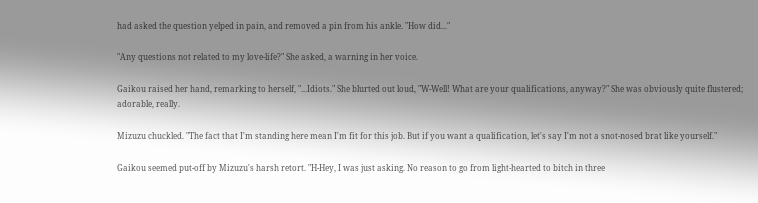had asked the question yelped in pain, and removed a pin from his ankle. "How did..."

"Any questions not related to my love-life?" She asked, a warning in her voice.

Gaikou raised her hand, remarking to herself, "...Idiots." She blurted out loud, "W-Well! What are your qualifications, anyway?" She was obviously quite flustered; adorable, really.

Mizuzu chuckled. "The fact that I'm standing here mean I'm fit for this job. But if you want a qualification, let's say I'm not a snot-nosed brat like yourself."

Gaikou seemed put-off by Mizuzu's harsh retort. "H-Hey, I was just asking. No reason to go from light-hearted to bitch in three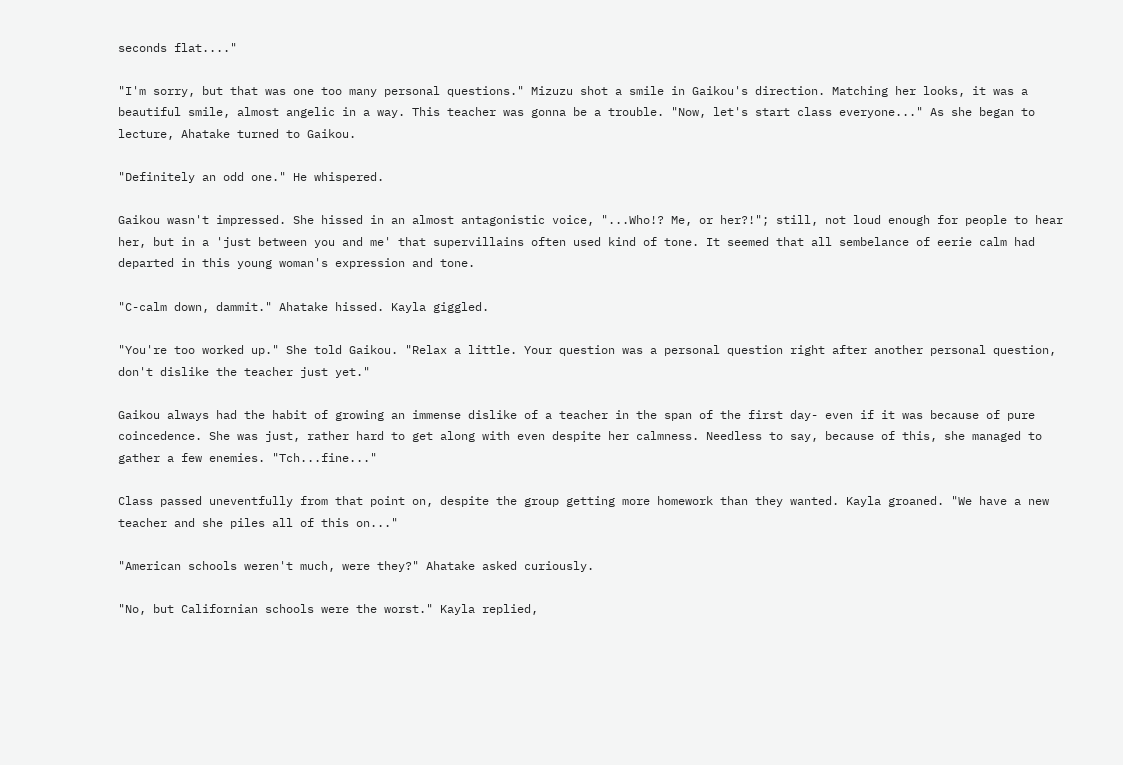seconds flat...."

"I'm sorry, but that was one too many personal questions." Mizuzu shot a smile in Gaikou's direction. Matching her looks, it was a beautiful smile, almost angelic in a way. This teacher was gonna be a trouble. "Now, let's start class everyone..." As she began to lecture, Ahatake turned to Gaikou.

"Definitely an odd one." He whispered.

Gaikou wasn't impressed. She hissed in an almost antagonistic voice, "...Who!? Me, or her?!"; still, not loud enough for people to hear her, but in a 'just between you and me' that supervillains often used kind of tone. It seemed that all sembelance of eerie calm had departed in this young woman's expression and tone.

"C-calm down, dammit." Ahatake hissed. Kayla giggled.

"You're too worked up." She told Gaikou. "Relax a little. Your question was a personal question right after another personal question, don't dislike the teacher just yet."

Gaikou always had the habit of growing an immense dislike of a teacher in the span of the first day- even if it was because of pure coincedence. She was just, rather hard to get along with even despite her calmness. Needless to say, because of this, she managed to gather a few enemies. "Tch...fine..."

Class passed uneventfully from that point on, despite the group getting more homework than they wanted. Kayla groaned. "We have a new teacher and she piles all of this on..."

"American schools weren't much, were they?" Ahatake asked curiously.

"No, but Californian schools were the worst." Kayla replied,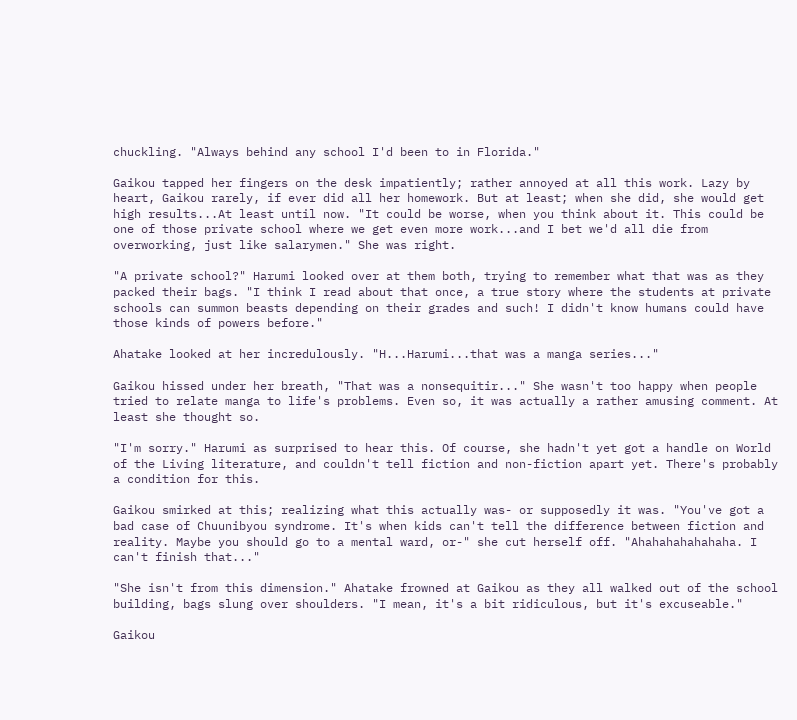chuckling. "Always behind any school I'd been to in Florida."

Gaikou tapped her fingers on the desk impatiently; rather annoyed at all this work. Lazy by heart, Gaikou rarely, if ever did all her homework. But at least; when she did, she would get high results...At least until now. "It could be worse, when you think about it. This could be one of those private school where we get even more work...and I bet we'd all die from overworking, just like salarymen." She was right.

"A private school?" Harumi looked over at them both, trying to remember what that was as they packed their bags. "I think I read about that once, a true story where the students at private schools can summon beasts depending on their grades and such! I didn't know humans could have those kinds of powers before."

Ahatake looked at her incredulously. "H...Harumi...that was a manga series..."

Gaikou hissed under her breath, "That was a nonsequitir..." She wasn't too happy when people tried to relate manga to life's problems. Even so, it was actually a rather amusing comment. At least she thought so.

"I'm sorry." Harumi as surprised to hear this. Of course, she hadn't yet got a handle on World of the Living literature, and couldn't tell fiction and non-fiction apart yet. There's probably a condition for this.

Gaikou smirked at this; realizing what this actually was- or supposedly it was. "You've got a bad case of Chuunibyou syndrome. It's when kids can't tell the difference between fiction and reality. Maybe you should go to a mental ward, or-" she cut herself off. "Ahahahahahahaha. I can't finish that..."

"She isn't from this dimension." Ahatake frowned at Gaikou as they all walked out of the school building, bags slung over shoulders. "I mean, it's a bit ridiculous, but it's excuseable."

Gaikou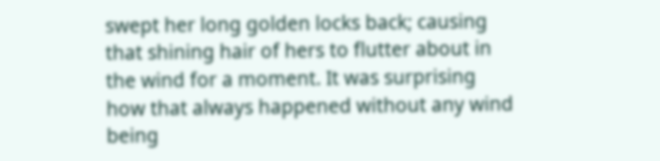swept her long golden locks back; causing that shining hair of hers to flutter about in the wind for a moment. It was surprising how that always happened without any wind being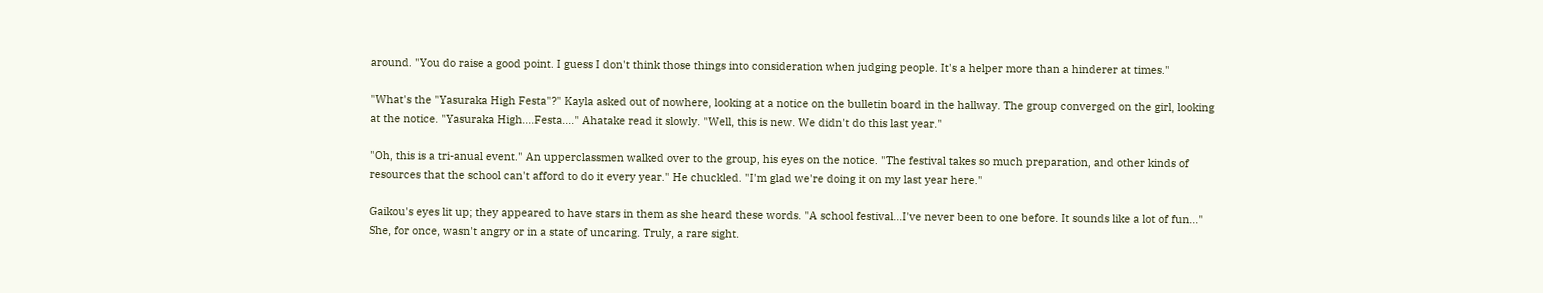around. "You do raise a good point. I guess I don't think those things into consideration when judging people. It's a helper more than a hinderer at times."

"What's the "Yasuraka High Festa"?" Kayla asked out of nowhere, looking at a notice on the bulletin board in the hallway. The group converged on the girl, looking at the notice. "Yasuraka High....Festa...." Ahatake read it slowly. "Well, this is new. We didn't do this last year."

"Oh, this is a tri-anual event." An upperclassmen walked over to the group, his eyes on the notice. "The festival takes so much preparation, and other kinds of resources that the school can't afford to do it every year." He chuckled. "I'm glad we're doing it on my last year here."

Gaikou's eyes lit up; they appeared to have stars in them as she heard these words. "A school festival...I've never been to one before. It sounds like a lot of fun..." She, for once, wasn't angry or in a state of uncaring. Truly, a rare sight.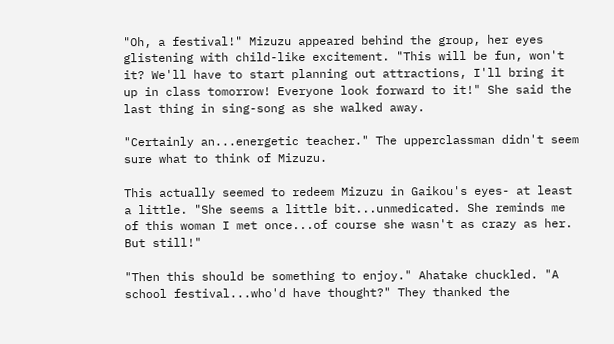"Oh, a festival!" Mizuzu appeared behind the group, her eyes glistening with child-like excitement. "This will be fun, won't it? We'll have to start planning out attractions, I'll bring it up in class tomorrow! Everyone look forward to it!" She said the last thing in sing-song as she walked away.

"Certainly an...energetic teacher." The upperclassman didn't seem sure what to think of Mizuzu.

This actually seemed to redeem Mizuzu in Gaikou's eyes- at least a little. "She seems a little bit...unmedicated. She reminds me of this woman I met once...of course she wasn't as crazy as her. But still!"

"Then this should be something to enjoy." Ahatake chuckled. "A school festival...who'd have thought?" They thanked the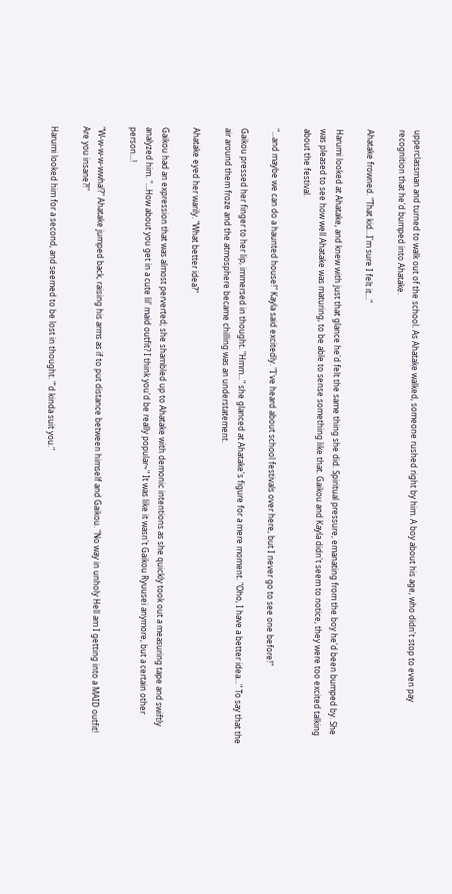upperclassman and turned to walk out of the school. As Ahatake walked, someone rushed right by him. A boy about his age, who didn't stop to even pay recognition that he'd bumped into Ahatake.

Ahatake frowned. "That kid...I'm sure I felt it..."

Harumi looked at Ahatake, and knew with just that glance he'd felt the same thing she did. Spiritual pressure, emanating from the boy he'd been bumped by. She was pleased to see how well Ahatake was maturing, to be able to sense something like that. Gaikou and Kayla didn't seem to notice, they were too excited talking about the festival.

"...and maybe we can do a haunted house!" Kayla said excitedly. "I've heard about school festivals over here, but I never go to see one before!"

Gaikou pressed her finger to her lip, immersed in thought. "Hmm..." she glanced at Ahatake's figure for a mere moment. "Oho, I have a better idea..." To say that the air around them froze and the atmosphere became chilling was an understatement.

Ahatake eyed her warily. "What better idea?"

Gaikou had an expression that was almost perverted; she shambled up to Ahatake with demonic intentions as she quickly took out a measuring tape and swiftly analyzed him. "...How about you get in a cute lil' maid outfit? I think you'd be really popular~" It was like it wasn't Gaikou Ryuusei anymore, but a certain other person...!

"W-w-w-w-wwha!?" Ahatake jumped back, raising his arms as if to put distance between himself and Gaikou. "No way in unholy Hell am I getting into a MAID outfit! Are you insane?!"

Harumi looked him for a second, and seemed to be lost in thought. "'d kinda suit you."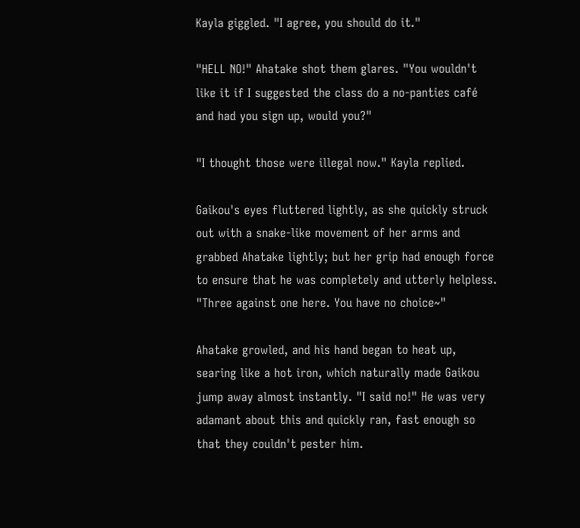Kayla giggled. "I agree, you should do it."

"HELL NO!" Ahatake shot them glares. "You wouldn't like it if I suggested the class do a no-panties café and had you sign up, would you?"

"I thought those were illegal now." Kayla replied.

Gaikou's eyes fluttered lightly, as she quickly struck out with a snake-like movement of her arms and grabbed Ahatake lightly; but her grip had enough force to ensure that he was completely and utterly helpless. "Three against one here. You have no choice~"

Ahatake growled, and his hand began to heat up, searing like a hot iron, which naturally made Gaikou jump away almost instantly. "I said no!" He was very adamant about this and quickly ran, fast enough so that they couldn't pester him.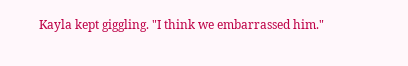Kayla kept giggling. "I think we embarrassed him."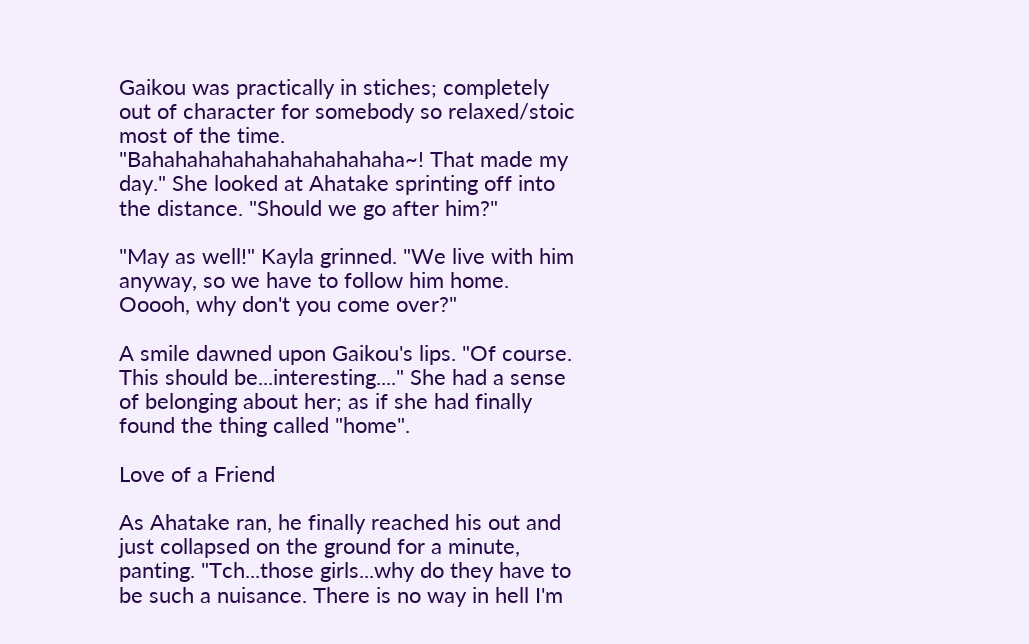Gaikou was practically in stiches; completely out of character for somebody so relaxed/stoic most of the time. "Bahahahahahahahahahahaha~! That made my day." She looked at Ahatake sprinting off into the distance. "Should we go after him?"

"May as well!" Kayla grinned. "We live with him anyway, so we have to follow him home. Ooooh, why don't you come over?"

A smile dawned upon Gaikou's lips. "Of course. This should be...interesting...." She had a sense of belonging about her; as if she had finally found the thing called "home".

Love of a Friend

As Ahatake ran, he finally reached his out and just collapsed on the ground for a minute, panting. "Tch...those girls...why do they have to be such a nuisance. There is no way in hell I'm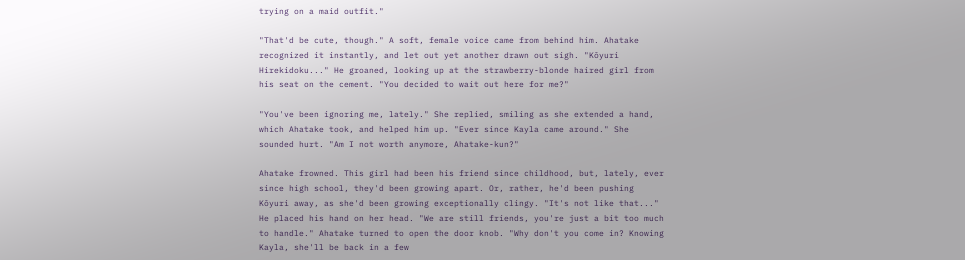trying on a maid outfit."

"That'd be cute, though." A soft, female voice came from behind him. Ahatake recognized it instantly, and let out yet another drawn out sigh. "Kōyuri Hirekidoku..." He groaned, looking up at the strawberry-blonde haired girl from his seat on the cement. "You decided to wait out here for me?"

"You've been ignoring me, lately." She replied, smiling as she extended a hand, which Ahatake took, and helped him up. "Ever since Kayla came around." She sounded hurt. "Am I not worth anymore, Ahatake-kun?"

Ahatake frowned. This girl had been his friend since childhood, but, lately, ever since high school, they'd been growing apart. Or, rather, he'd been pushing Kōyuri away, as she'd been growing exceptionally clingy. "It's not like that..." He placed his hand on her head. "We are still friends, you're just a bit too much to handle." Ahatake turned to open the door knob. "Why don't you come in? Knowing Kayla, she'll be back in a few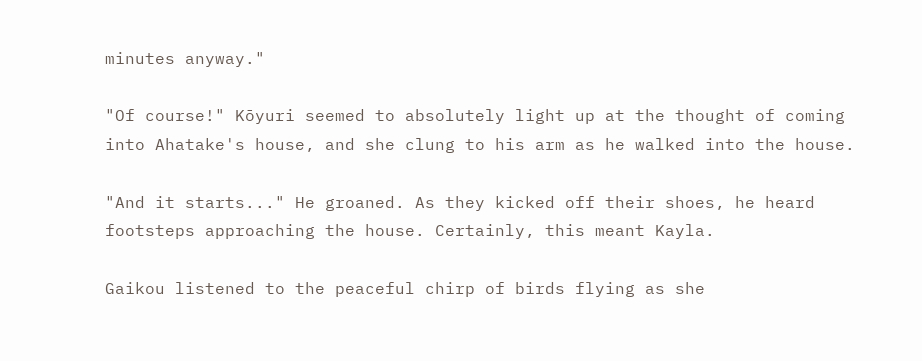minutes anyway."

"Of course!" Kōyuri seemed to absolutely light up at the thought of coming into Ahatake's house, and she clung to his arm as he walked into the house.

"And it starts..." He groaned. As they kicked off their shoes, he heard footsteps approaching the house. Certainly, this meant Kayla.

Gaikou listened to the peaceful chirp of birds flying as she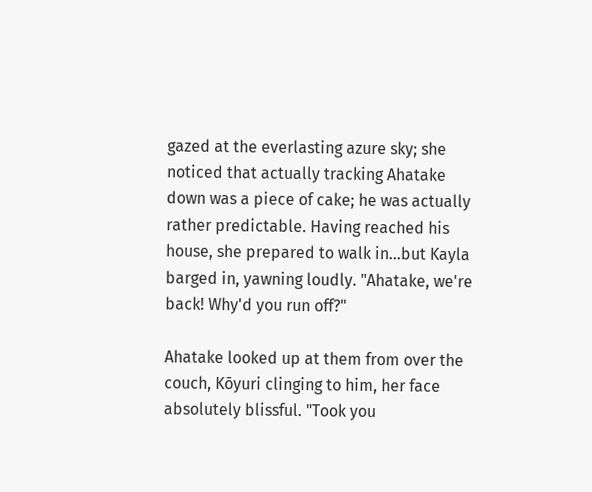gazed at the everlasting azure sky; she noticed that actually tracking Ahatake down was a piece of cake; he was actually rather predictable. Having reached his house, she prepared to walk in...but Kayla barged in, yawning loudly. "Ahatake, we're back! Why'd you run off?"

Ahatake looked up at them from over the couch, Kōyuri clinging to him, her face absolutely blissful. "Took you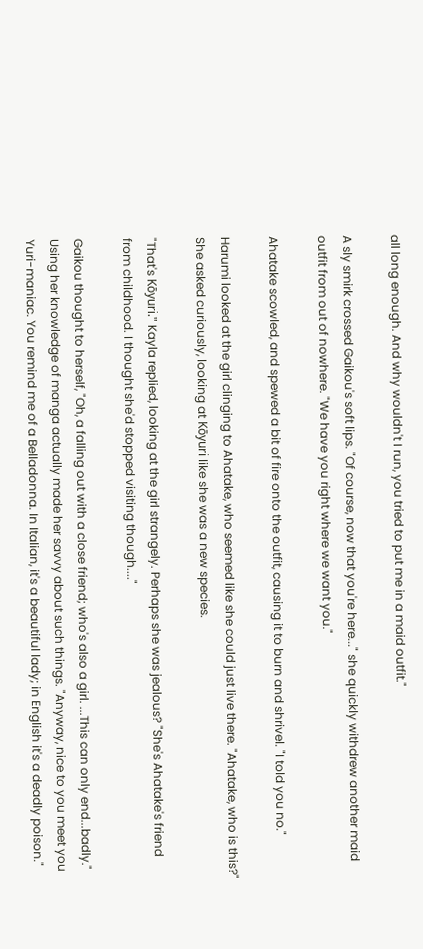all long enough. And why wouldn't I run, you tried to put me in a maid outfit."

A sly smirk crossed Gaikou's soft lips. "Of course, now that you're here..." she quickly withdrew another maid outfit from out of nowhere. "We have you right where we want you."

Ahatake scowled, and spewed a bit of fire onto the outfit, causing it to burn and shrivel. "I told you no."

Harumi looked at the girl clinging to Ahatake, who seemed like she could just live there. "Ahatake, who is this?" She asked curiously, looking at Kōyuri like she was a new species.

"That's Kōyuri." Kayla replied, looking at the girl strangely. Perhaps she was jealous? "She's Ahatake's friend from childhood. I thought she'd stopped visiting though...."

Gaikou thought to herself, "Oh, a falling out with a close friend; who's also a girl. ...This can only end...badly." Using her knowledge of manga actually made her savvy about such things. "Anyway, nice to you meet you Yuri-maniac. You remind me of a Belladonna. In Italian, it's a beautiful lady; in English it's a deadly poison."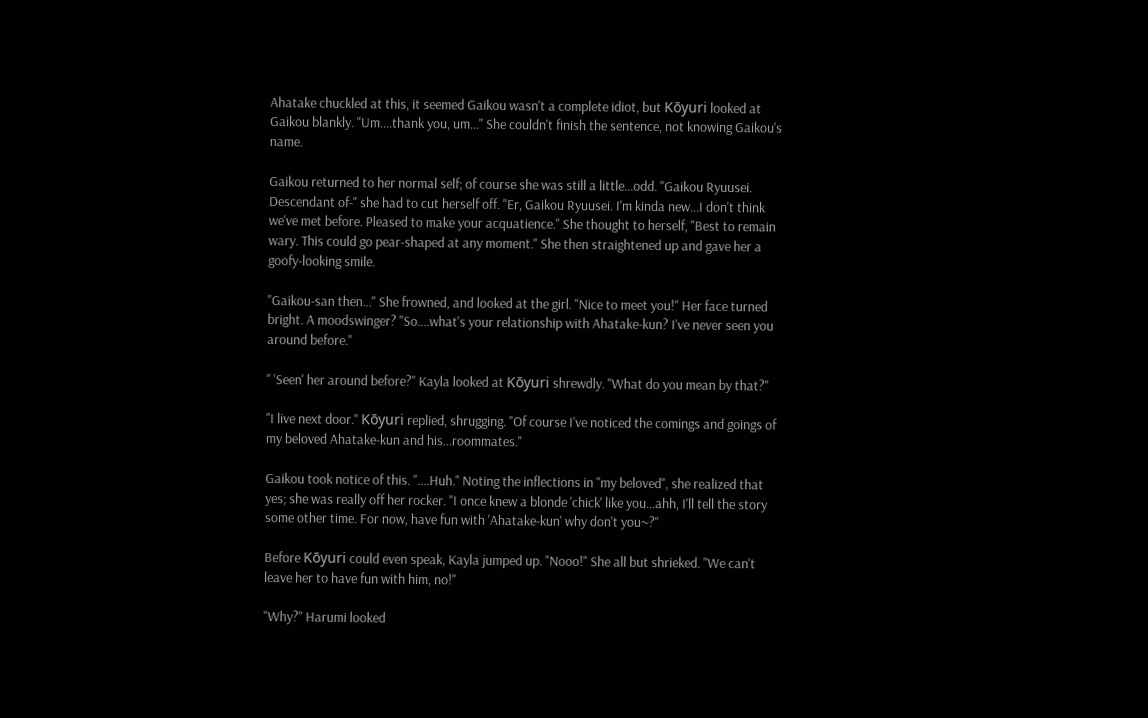Ahatake chuckled at this, it seemed Gaikou wasn't a complete idiot, but Kōyuri looked at Gaikou blankly. "Um....thank you, um..." She couldn't finish the sentence, not knowing Gaikou's name.

Gaikou returned to her normal self; of course she was still a little...odd. "Gaikou Ryuusei. Descendant of-" she had to cut herself off. "Er, Gaikou Ryuusei. I'm kinda new...I don't think we've met before. Pleased to make your acquatience." She thought to herself, "Best to remain wary. This could go pear-shaped at any moment." She then straightened up and gave her a goofy-looking smile.

"Gaikou-san then..." She frowned, and looked at the girl. "Nice to meet you!" Her face turned bright. A moodswinger? "So....what's your relationship with Ahatake-kun? I've never seen you around before."

" 'Seen' her around before?" Kayla looked at Kōyuri shrewdly. "What do you mean by that?"

"I live next door." Kōyuri replied, shrugging. "Of course I've noticed the comings and goings of my beloved Ahatake-kun and his...roommates."

Gaikou took notice of this. "....Huh." Noting the inflections in "my beloved", she realized that yes; she was really off her rocker. "I once knew a blonde 'chick' like you...ahh, I'll tell the story some other time. For now, have fun with 'Ahatake-kun' why don't you~?"

Before Kōyuri could even speak, Kayla jumped up. "Nooo!" She all but shrieked. "We can't leave her to have fun with him, no!"

"Why?" Harumi looked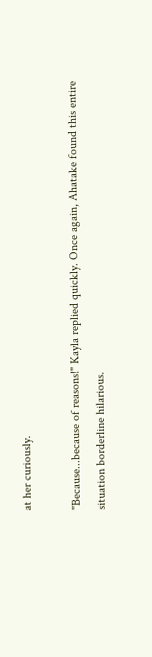at her curiously.

"Because...because of reasons!" Kayla replied quickly. Once again, Ahatake found this entire situation borderline hilarious.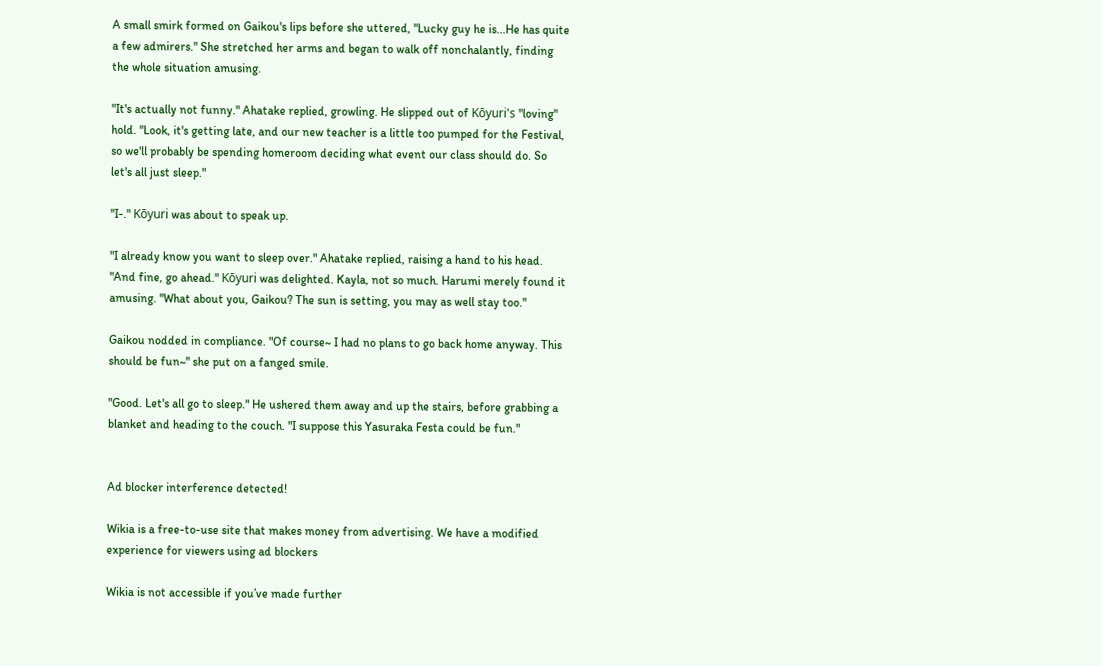A small smirk formed on Gaikou's lips before she uttered, "Lucky guy he is...He has quite a few admirers." She stretched her arms and began to walk off nonchalantly, finding the whole situation amusing.

"It's actually not funny." Ahatake replied, growling. He slipped out of Kōyuri's "loving" hold. "Look, it's getting late, and our new teacher is a little too pumped for the Festival, so we'll probably be spending homeroom deciding what event our class should do. So let's all just sleep."

"I-." Kōyuri was about to speak up.

"I already know you want to sleep over." Ahatake replied, raising a hand to his head. "And fine, go ahead." Kōyuri was delighted. Kayla, not so much. Harumi merely found it amusing. "What about you, Gaikou? The sun is setting, you may as well stay too."

Gaikou nodded in compliance. "Of course~ I had no plans to go back home anyway. This should be fun~" she put on a fanged smile.

"Good. Let's all go to sleep." He ushered them away and up the stairs, before grabbing a blanket and heading to the couch. "I suppose this Yasuraka Festa could be fun."


Ad blocker interference detected!

Wikia is a free-to-use site that makes money from advertising. We have a modified experience for viewers using ad blockers

Wikia is not accessible if you’ve made further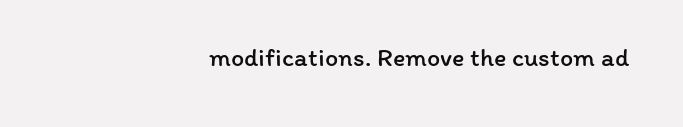modifications. Remove the custom ad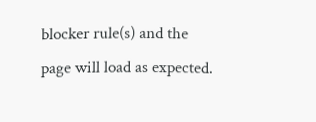blocker rule(s) and the page will load as expected.